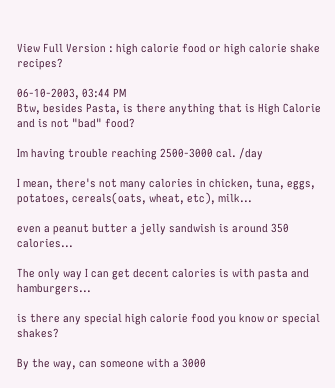View Full Version : high calorie food or high calorie shake recipes?

06-10-2003, 03:44 PM
Btw, besides Pasta, is there anything that is High Calorie and is not "bad" food?

Im having trouble reaching 2500-3000 cal. /day

I mean, there's not many calories in chicken, tuna, eggs, potatoes, cereals(oats, wheat, etc), milk...

even a peanut butter a jelly sandwish is around 350 calories...

The only way I can get decent calories is with pasta and hamburgers...

is there any special high calorie food you know or special shakes?

By the way, can someone with a 3000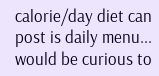calorie/day diet can post is daily menu... would be curious to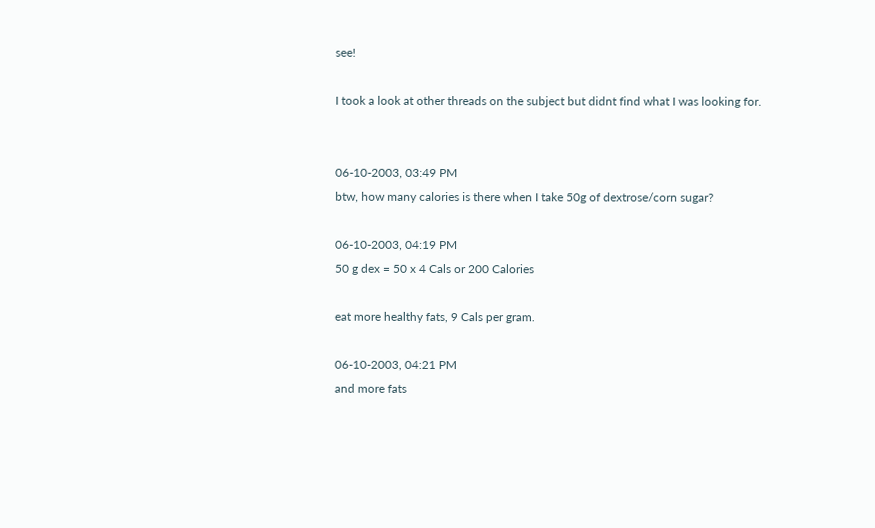see!

I took a look at other threads on the subject but didnt find what I was looking for.


06-10-2003, 03:49 PM
btw, how many calories is there when I take 50g of dextrose/corn sugar?

06-10-2003, 04:19 PM
50 g dex = 50 x 4 Cals or 200 Calories

eat more healthy fats, 9 Cals per gram.

06-10-2003, 04:21 PM
and more fats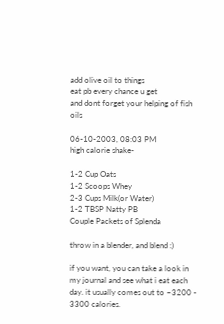add olive oil to things
eat pb every chance u get
and dont forget your helping of fish oils

06-10-2003, 08:03 PM
high calorie shake-

1-2 Cup Oats
1-2 Scoops Whey
2-3 Cups Milk(or Water)
1-2 TBSP Natty PB
Couple Packets of Splenda

throw in a blender, and blend :)

if you want, you can take a look in my journal and see what i eat each day. it usually comes out to ~3200 - 3300 calories.